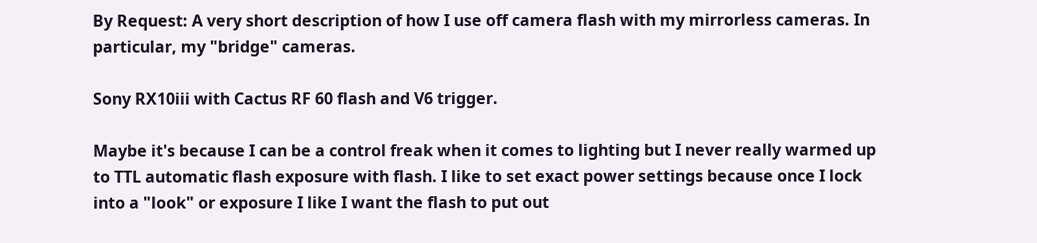By Request: A very short description of how I use off camera flash with my mirrorless cameras. In particular, my "bridge" cameras.

Sony RX10iii with Cactus RF 60 flash and V6 trigger.

Maybe it's because I can be a control freak when it comes to lighting but I never really warmed up to TTL automatic flash exposure with flash. I like to set exact power settings because once I lock into a "look" or exposure I like I want the flash to put out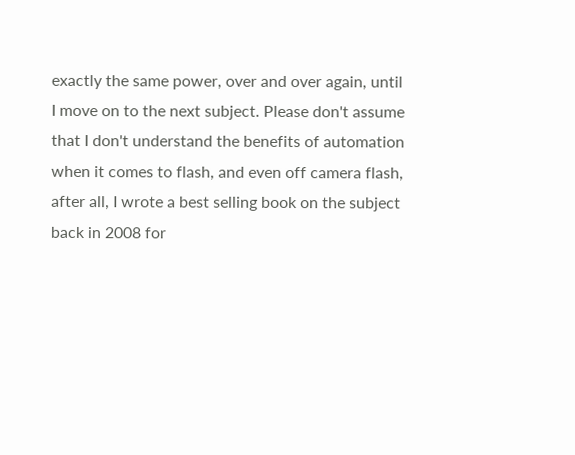exactly the same power, over and over again, until I move on to the next subject. Please don't assume that I don't understand the benefits of automation when it comes to flash, and even off camera flash, after all, I wrote a best selling book on the subject back in 2008 for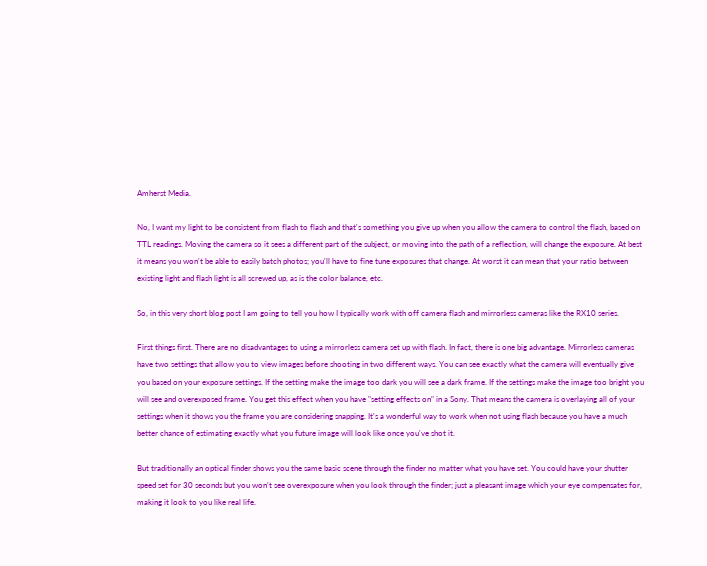Amherst Media.

No, I want my light to be consistent from flash to flash and that's something you give up when you allow the camera to control the flash, based on TTL readings. Moving the camera so it sees a different part of the subject, or moving into the path of a reflection, will change the exposure. At best it means you won't be able to easily batch photos; you'll have to fine tune exposures that change. At worst it can mean that your ratio between existing light and flash light is all screwed up, as is the color balance, etc.

So, in this very short blog post I am going to tell you how I typically work with off camera flash and mirrorless cameras like the RX10 series.

First things first. There are no disadvantages to using a mirrorless camera set up with flash. In fact, there is one big advantage. Mirrorless cameras have two settings that allow you to view images before shooting in two different ways. You can see exactly what the camera will eventually give you based on your exposure settings. If the setting make the image too dark you will see a dark frame. If the settings make the image too bright you will see and overexposed frame. You get this effect when you have "setting effects on" in a Sony. That means the camera is overlaying all of your settings when it shows you the frame you are considering snapping. It's a wonderful way to work when not using flash because you have a much better chance of estimating exactly what you future image will look like once you've shot it.

But traditionally an optical finder shows you the same basic scene through the finder no matter what you have set. You could have your shutter speed set for 30 seconds but you won't see overexposure when you look through the finder; just a pleasant image which your eye compensates for, making it look to you like real life.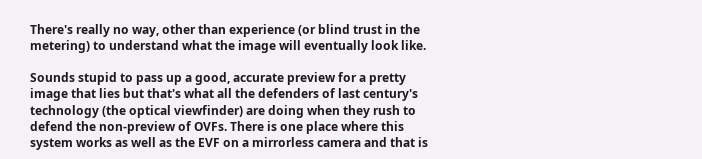There's really no way, other than experience (or blind trust in the metering) to understand what the image will eventually look like.

Sounds stupid to pass up a good, accurate preview for a pretty image that lies but that's what all the defenders of last century's technology (the optical viewfinder) are doing when they rush to defend the non-preview of OVFs. There is one place where this system works as well as the EVF on a mirrorless camera and that is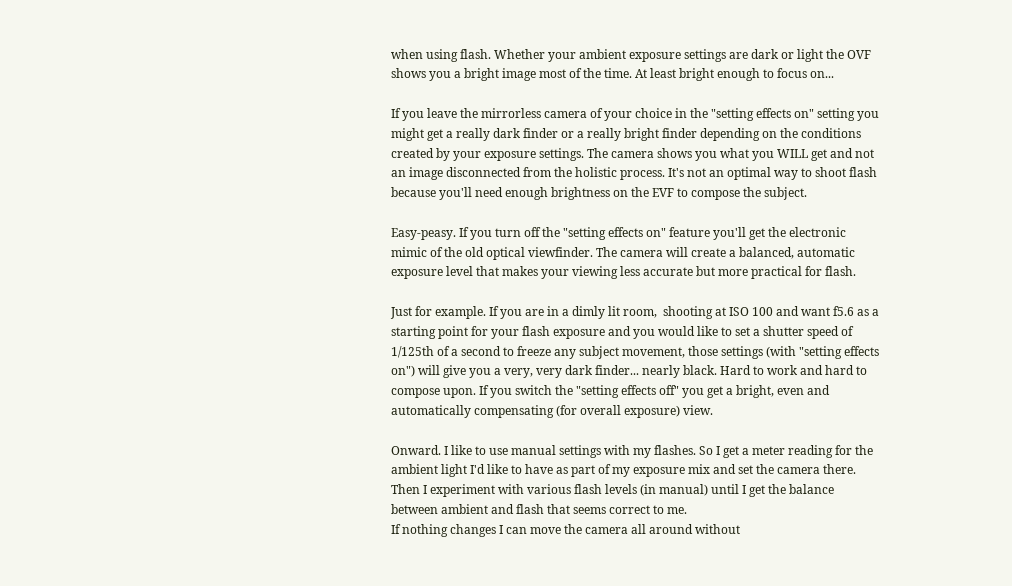when using flash. Whether your ambient exposure settings are dark or light the OVF shows you a bright image most of the time. At least bright enough to focus on...

If you leave the mirrorless camera of your choice in the "setting effects on" setting you might get a really dark finder or a really bright finder depending on the conditions created by your exposure settings. The camera shows you what you WILL get and not an image disconnected from the holistic process. It's not an optimal way to shoot flash because you'll need enough brightness on the EVF to compose the subject.

Easy-peasy. If you turn off the "setting effects on" feature you'll get the electronic mimic of the old optical viewfinder. The camera will create a balanced, automatic exposure level that makes your viewing less accurate but more practical for flash.

Just for example. If you are in a dimly lit room,  shooting at ISO 100 and want f5.6 as a starting point for your flash exposure and you would like to set a shutter speed of 1/125th of a second to freeze any subject movement, those settings (with "setting effects on") will give you a very, very dark finder... nearly black. Hard to work and hard to compose upon. If you switch the "setting effects off" you get a bright, even and automatically compensating (for overall exposure) view.

Onward. I like to use manual settings with my flashes. So I get a meter reading for the ambient light I'd like to have as part of my exposure mix and set the camera there. Then I experiment with various flash levels (in manual) until I get the balance between ambient and flash that seems correct to me.
If nothing changes I can move the camera all around without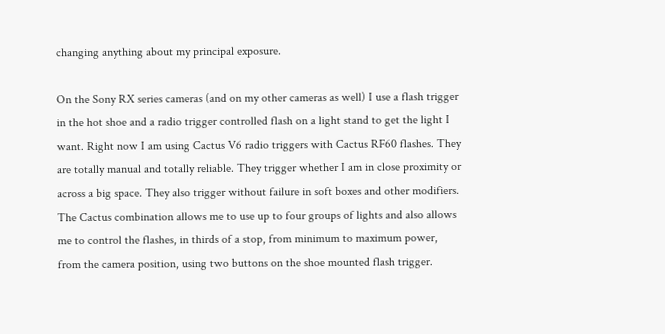changing anything about my principal exposure.

On the Sony RX series cameras (and on my other cameras as well) I use a flash trigger in the hot shoe and a radio trigger controlled flash on a light stand to get the light I want. Right now I am using Cactus V6 radio triggers with Cactus RF60 flashes. They are totally manual and totally reliable. They trigger whether I am in close proximity or across a big space. They also trigger without failure in soft boxes and other modifiers. The Cactus combination allows me to use up to four groups of lights and also allows me to control the flashes, in thirds of a stop, from minimum to maximum power, from the camera position, using two buttons on the shoe mounted flash trigger.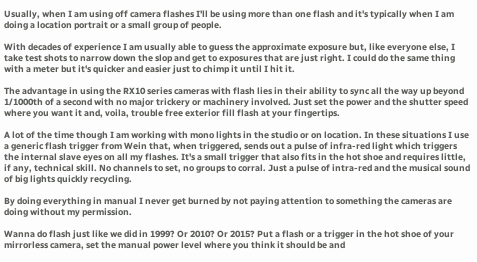Usually, when I am using off camera flashes I'll be using more than one flash and it's typically when I am doing a location portrait or a small group of people.

With decades of experience I am usually able to guess the approximate exposure but, like everyone else, I take test shots to narrow down the slop and get to exposures that are just right. I could do the same thing with a meter but it's quicker and easier just to chimp it until I hit it.

The advantage in using the RX10 series cameras with flash lies in their ability to sync all the way up beyond 1/1000th of a second with no major trickery or machinery involved. Just set the power and the shutter speed where you want it and, voila, trouble free exterior fill flash at your fingertips.

A lot of the time though I am working with mono lights in the studio or on location. In these situations I use a generic flash trigger from Wein that, when triggered, sends out a pulse of infra-red light which triggers the internal slave eyes on all my flashes. It's a small trigger that also fits in the hot shoe and requires little, if any, technical skill. No channels to set, no groups to corral. Just a pulse of intra-red and the musical sound of big lights quickly recycling.

By doing everything in manual I never get burned by not paying attention to something the cameras are doing without my permission.

Wanna do flash just like we did in 1999? Or 2010? Or 2015? Put a flash or a trigger in the hot shoe of your mirrorless camera, set the manual power level where you think it should be and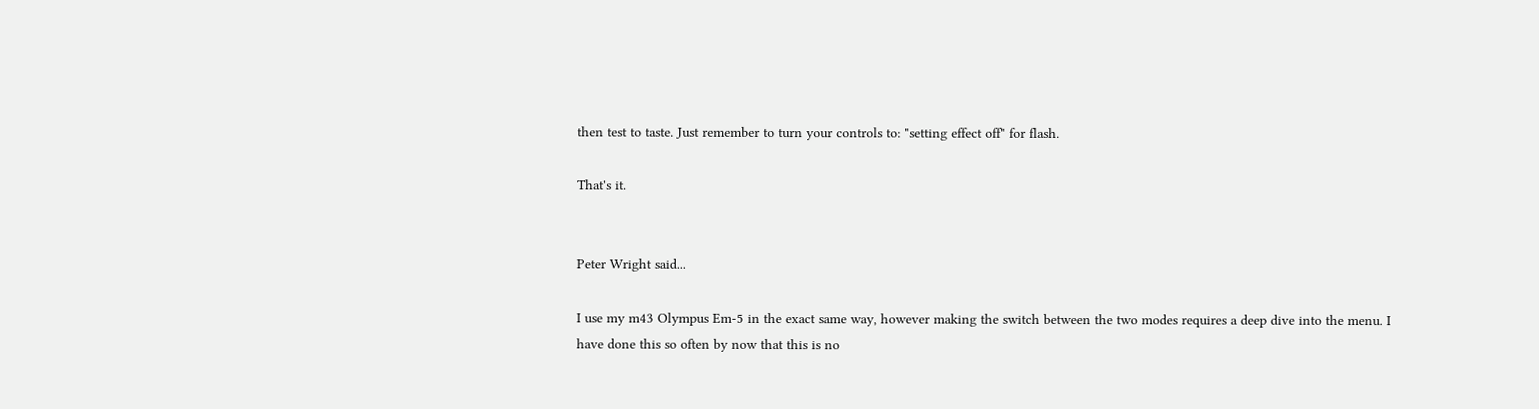then test to taste. Just remember to turn your controls to: "setting effect off" for flash.

That's it.


Peter Wright said...

I use my m43 Olympus Em-5 in the exact same way, however making the switch between the two modes requires a deep dive into the menu. I have done this so often by now that this is no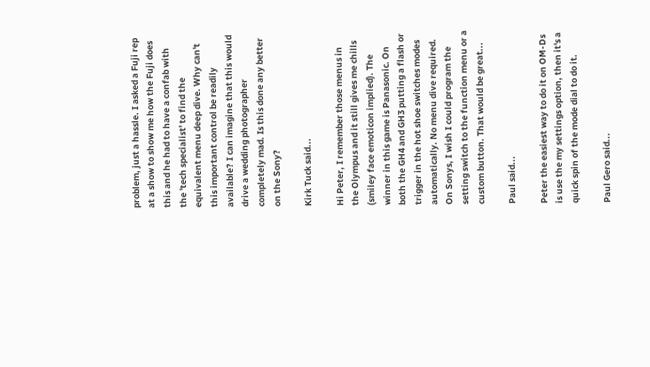problem, just a hassle. I asked a Fuji rep at a show to show me how the Fuji does this and he had to have a confab with the 'tech specialist' to find the equivalent menu deep dive. Why can't this important control be readily available? I can imagine that this would drive a wedding photographer completely mad. Is this done any better on the Sony?

Kirk Tuck said...

Hi Peter, I remember those menus in the Olympus and it still gives me chills (smiley face emoticon implied). The winner in this game is Panasonic. On both the GH4 and GH3 putting a flash or trigger in the hot shoe switches modes automatically. No menu dive required. On Sonys, I wish I could program the setting switch to the function menu or a custom button. That would be great...

Paul said...

Peter the easiest way to do it on OM-Ds is use the my settings option, then it's a quick spin of the mode dial to do it.

Paul Gero said...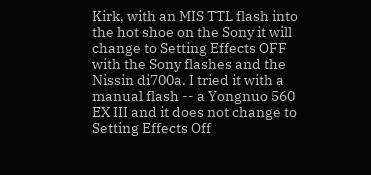Kirk, with an MIS TTL flash into the hot shoe on the Sony it will change to Setting Effects OFF with the Sony flashes and the Nissin di700a. I tried it with a manual flash -- a Yongnuo 560 EX III and it does not change to Setting Effects Off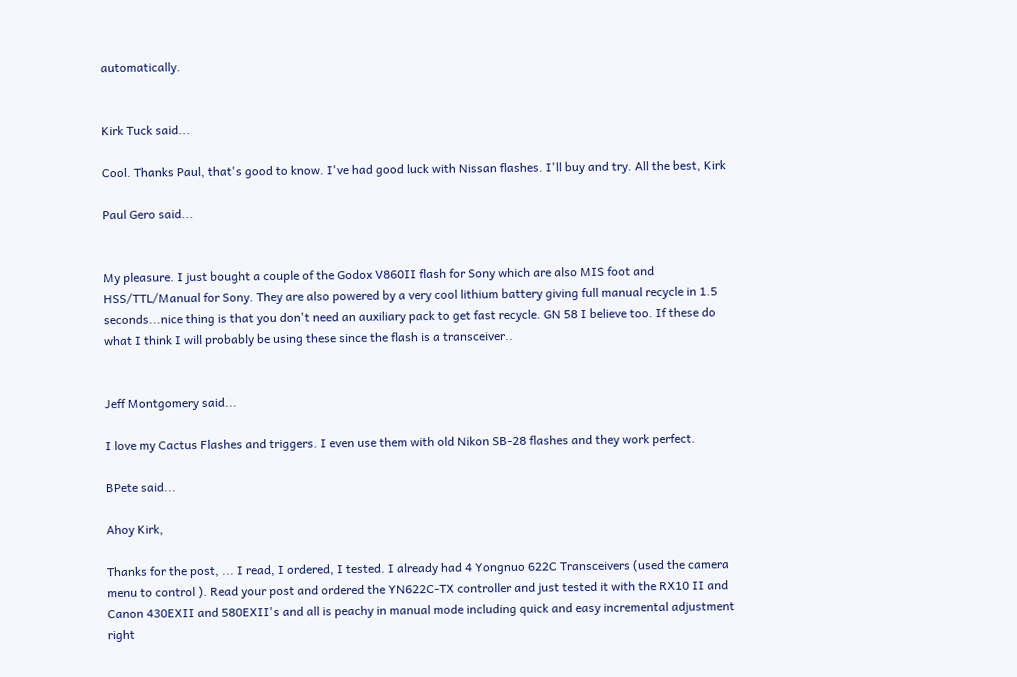automatically.


Kirk Tuck said...

Cool. Thanks Paul, that's good to know. I've had good luck with Nissan flashes. I'll buy and try. All the best, Kirk

Paul Gero said...


My pleasure. I just bought a couple of the Godox V860II flash for Sony which are also MIS foot and HSS/TTL/Manual for Sony. They are also powered by a very cool lithium battery giving full manual recycle in 1.5 seconds...nice thing is that you don't need an auxiliary pack to get fast recycle. GN 58 I believe too. If these do what I think I will probably be using these since the flash is a transceiver..


Jeff Montgomery said...

I love my Cactus Flashes and triggers. I even use them with old Nikon SB-28 flashes and they work perfect.

BPete said...

Ahoy Kirk,

Thanks for the post, ... I read, I ordered, I tested. I already had 4 Yongnuo 622C Transceivers (used the camera menu to control ). Read your post and ordered the YN622C-TX controller and just tested it with the RX10 II and Canon 430EXII and 580EXII's and all is peachy in manual mode including quick and easy incremental adjustment right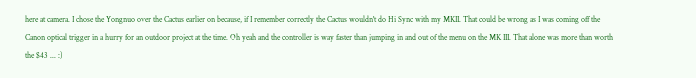here at camera. I chose the Yongnuo over the Cactus earlier on because, if I remember correctly the Cactus wouldn't do Hi Sync with my MKII. That could be wrong as I was coming off the Canon optical trigger in a hurry for an outdoor project at the time. Oh yeah and the controller is way faster than jumping in and out of the menu on the MK III. That alone was more than worth the $43 ... :)